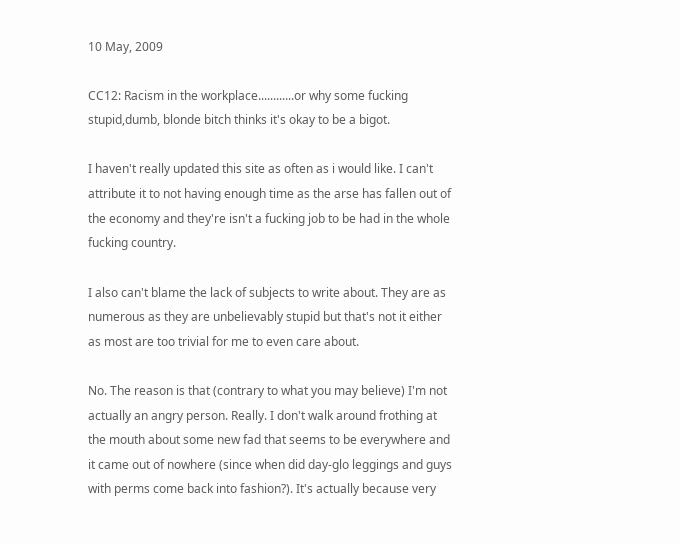10 May, 2009

CC12: Racism in the workplace............or why some fucking stupid,dumb, blonde bitch thinks it's okay to be a bigot.

I haven't really updated this site as often as i would like. I can't attribute it to not having enough time as the arse has fallen out of the economy and they're isn't a fucking job to be had in the whole fucking country.

I also can't blame the lack of subjects to write about. They are as numerous as they are unbelievably stupid but that's not it either as most are too trivial for me to even care about.

No. The reason is that (contrary to what you may believe) I'm not actually an angry person. Really. I don't walk around frothing at the mouth about some new fad that seems to be everywhere and it came out of nowhere (since when did day-glo leggings and guys with perms come back into fashion?). It's actually because very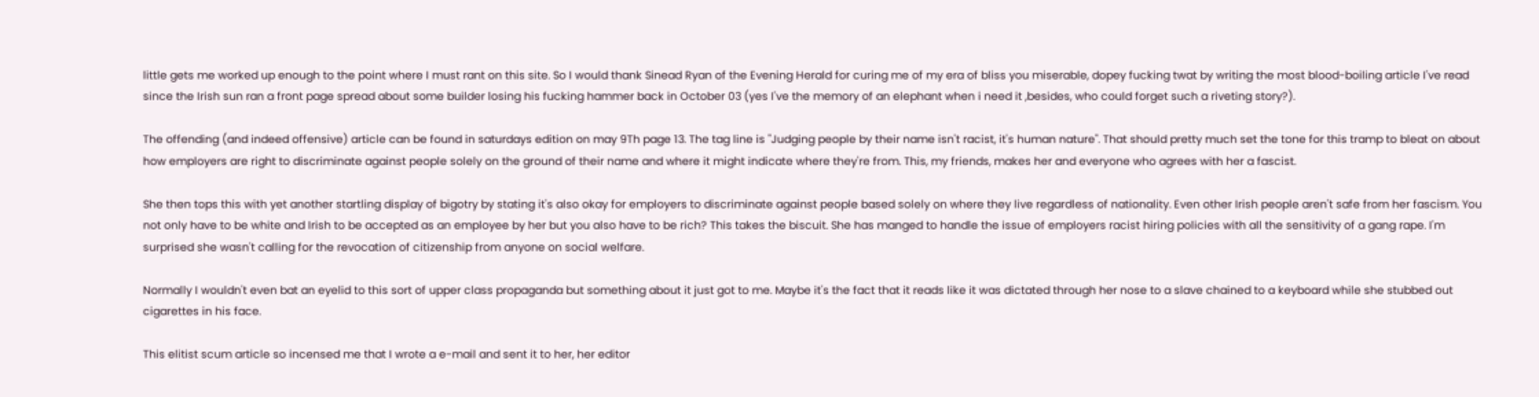little gets me worked up enough to the point where I must rant on this site. So I would thank Sinead Ryan of the Evening Herald for curing me of my era of bliss you miserable, dopey fucking twat by writing the most blood-boiling article I've read since the Irish sun ran a front page spread about some builder losing his fucking hammer back in October 03 (yes I've the memory of an elephant when i need it ,besides, who could forget such a riveting story?).

The offending (and indeed offensive) article can be found in saturdays edition on may 9Th page 13. The tag line is "Judging people by their name isn't racist, it's human nature". That should pretty much set the tone for this tramp to bleat on about how employers are right to discriminate against people solely on the ground of their name and where it might indicate where they're from. This, my friends, makes her and everyone who agrees with her a fascist.

She then tops this with yet another startling display of bigotry by stating it's also okay for employers to discriminate against people based solely on where they live regardless of nationality. Even other Irish people aren't safe from her fascism. You not only have to be white and Irish to be accepted as an employee by her but you also have to be rich? This takes the biscuit. She has manged to handle the issue of employers racist hiring policies with all the sensitivity of a gang rape. I'm surprised she wasn't calling for the revocation of citizenship from anyone on social welfare.

Normally I wouldn't even bat an eyelid to this sort of upper class propaganda but something about it just got to me. Maybe it's the fact that it reads like it was dictated through her nose to a slave chained to a keyboard while she stubbed out cigarettes in his face.

This elitist scum article so incensed me that I wrote a e-mail and sent it to her, her editor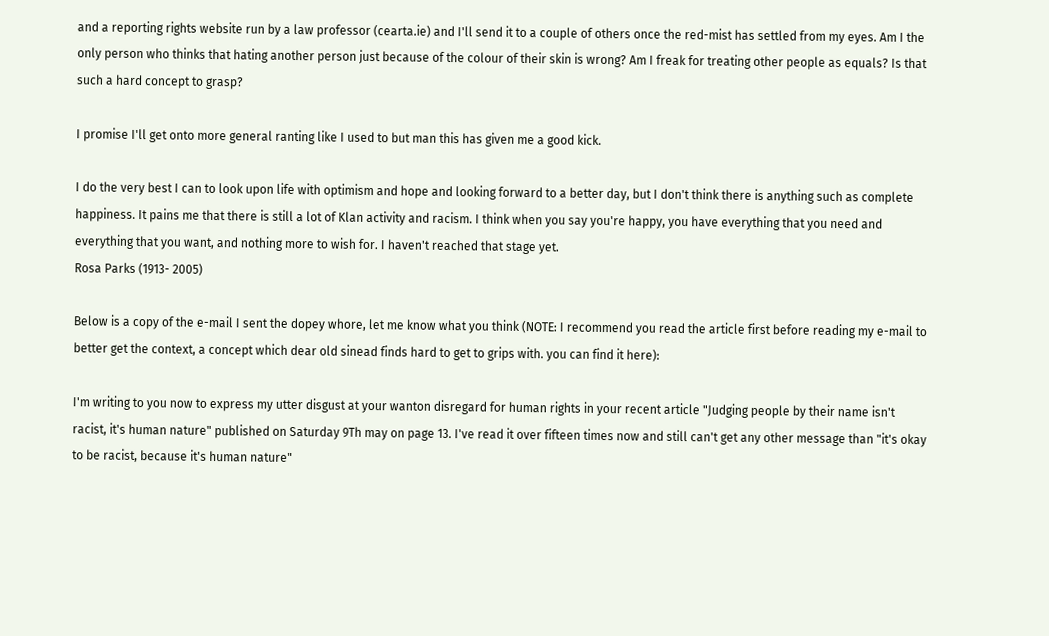and a reporting rights website run by a law professor (cearta.ie) and I'll send it to a couple of others once the red-mist has settled from my eyes. Am I the only person who thinks that hating another person just because of the colour of their skin is wrong? Am I freak for treating other people as equals? Is that such a hard concept to grasp?

I promise I'll get onto more general ranting like I used to but man this has given me a good kick.

I do the very best I can to look upon life with optimism and hope and looking forward to a better day, but I don't think there is anything such as complete happiness. It pains me that there is still a lot of Klan activity and racism. I think when you say you're happy, you have everything that you need and everything that you want, and nothing more to wish for. I haven't reached that stage yet.
Rosa Parks (1913- 2005)

Below is a copy of the e-mail I sent the dopey whore, let me know what you think (NOTE: I recommend you read the article first before reading my e-mail to better get the context, a concept which dear old sinead finds hard to get to grips with. you can find it here):

I'm writing to you now to express my utter disgust at your wanton disregard for human rights in your recent article "Judging people by their name isn't racist, it's human nature" published on Saturday 9Th may on page 13. I've read it over fifteen times now and still can't get any other message than "it's okay to be racist, because it's human nature"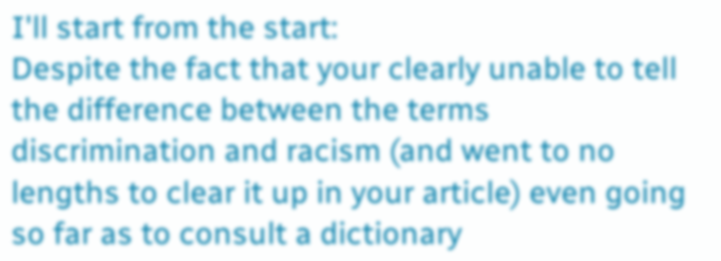I'll start from the start:
Despite the fact that your clearly unable to tell the difference between the terms discrimination and racism (and went to no lengths to clear it up in your article) even going so far as to consult a dictionary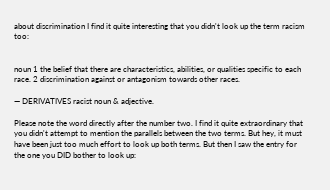about discrimination I find it quite interesting that you didn't look up the term racism too:


noun 1 the belief that there are characteristics, abilities, or qualities specific to each race. 2 discrimination against or antagonism towards other races.

— DERIVATIVES racist noun & adjective.

Please note the word directly after the number two. I find it quite extraordinary that you didn't attempt to mention the parallels between the two terms. But hey, it must have been just too much effort to look up both terms. But then I saw the entry for the one you DID bother to look up: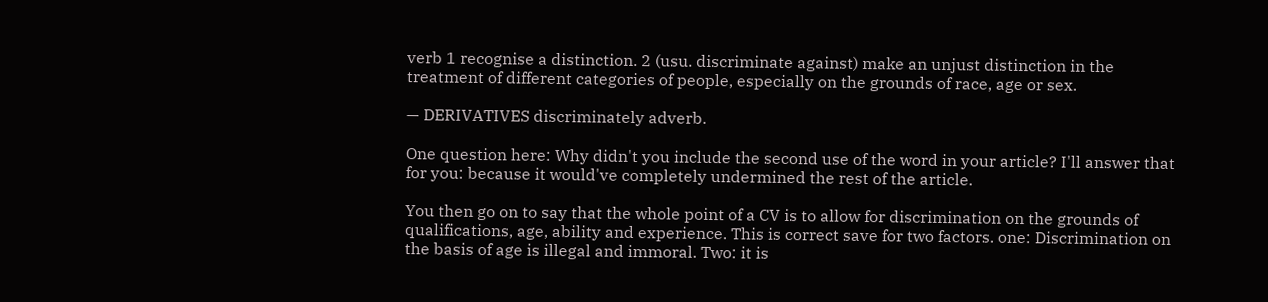verb 1 recognise a distinction. 2 (usu. discriminate against) make an unjust distinction in the treatment of different categories of people, especially on the grounds of race, age or sex.

— DERIVATIVES discriminately adverb.

One question here: Why didn't you include the second use of the word in your article? I'll answer that for you: because it would've completely undermined the rest of the article.

You then go on to say that the whole point of a CV is to allow for discrimination on the grounds of qualifications, age, ability and experience. This is correct save for two factors. one: Discrimination on the basis of age is illegal and immoral. Two: it is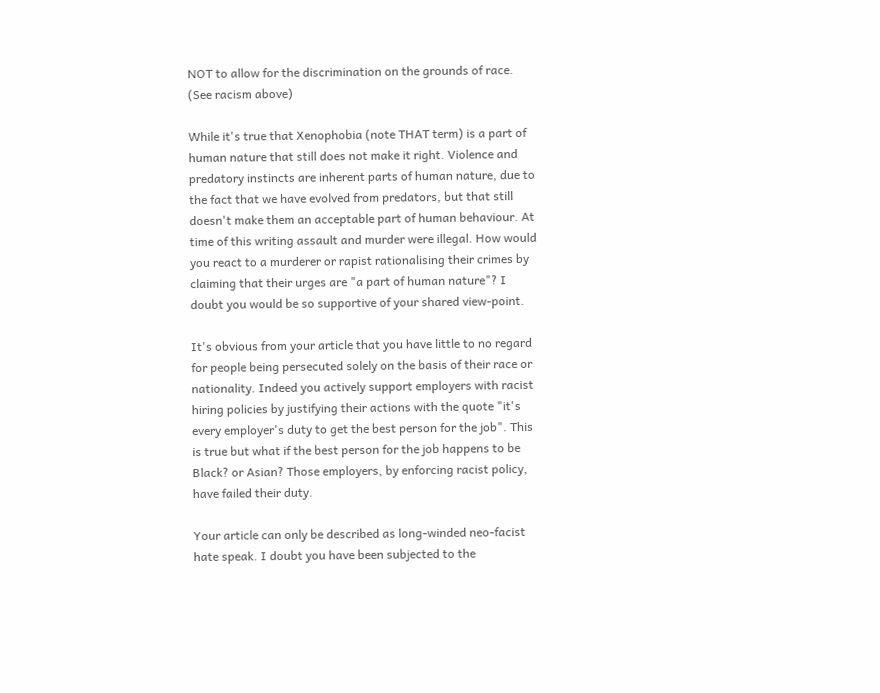NOT to allow for the discrimination on the grounds of race. (See racism above)

While it's true that Xenophobia (note THAT term) is a part of human nature that still does not make it right. Violence and predatory instincts are inherent parts of human nature, due to the fact that we have evolved from predators, but that still doesn't make them an acceptable part of human behaviour. At time of this writing assault and murder were illegal. How would you react to a murderer or rapist rationalising their crimes by claiming that their urges are "a part of human nature"? I doubt you would be so supportive of your shared view-point.

It's obvious from your article that you have little to no regard for people being persecuted solely on the basis of their race or nationality. Indeed you actively support employers with racist hiring policies by justifying their actions with the quote "it's every employer's duty to get the best person for the job". This is true but what if the best person for the job happens to be Black? or Asian? Those employers, by enforcing racist policy, have failed their duty.

Your article can only be described as long-winded neo-facist hate speak. I doubt you have been subjected to the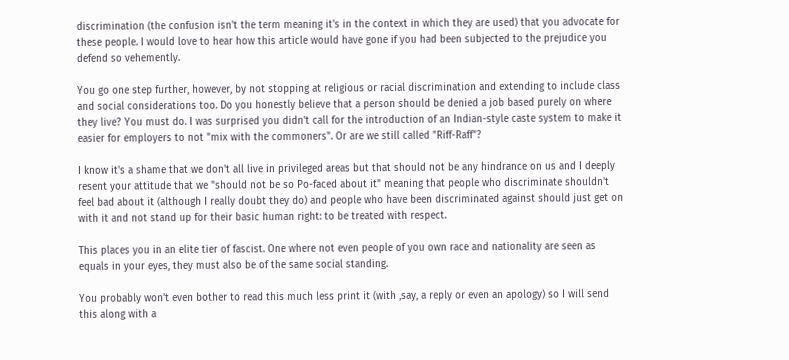discrimination (the confusion isn't the term meaning it's in the context in which they are used) that you advocate for these people. I would love to hear how this article would have gone if you had been subjected to the prejudice you defend so vehemently.

You go one step further, however, by not stopping at religious or racial discrimination and extending to include class and social considerations too. Do you honestly believe that a person should be denied a job based purely on where they live? You must do. I was surprised you didn't call for the introduction of an Indian-style caste system to make it easier for employers to not "mix with the commoners". Or are we still called "Riff-Raff"?

I know it's a shame that we don't all live in privileged areas but that should not be any hindrance on us and I deeply resent your attitude that we "should not be so Po-faced about it" meaning that people who discriminate shouldn't feel bad about it (although I really doubt they do) and people who have been discriminated against should just get on with it and not stand up for their basic human right: to be treated with respect.

This places you in an elite tier of fascist. One where not even people of you own race and nationality are seen as equals in your eyes, they must also be of the same social standing.

You probably won't even bother to read this much less print it (with ,say, a reply or even an apology) so I will send this along with a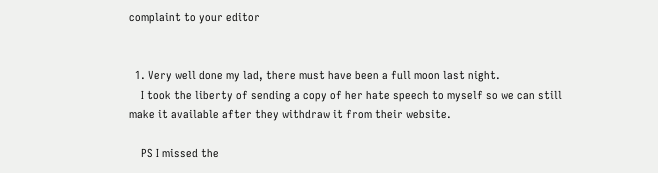complaint to your editor


  1. Very well done my lad, there must have been a full moon last night.
    I took the liberty of sending a copy of her hate speech to myself so we can still make it available after they withdraw it from their website.

    PS I missed the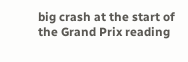big crash at the start of the Grand Prix reading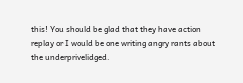this! You should be glad that they have action replay or I would be one writing angry rants about the underprivelidged.